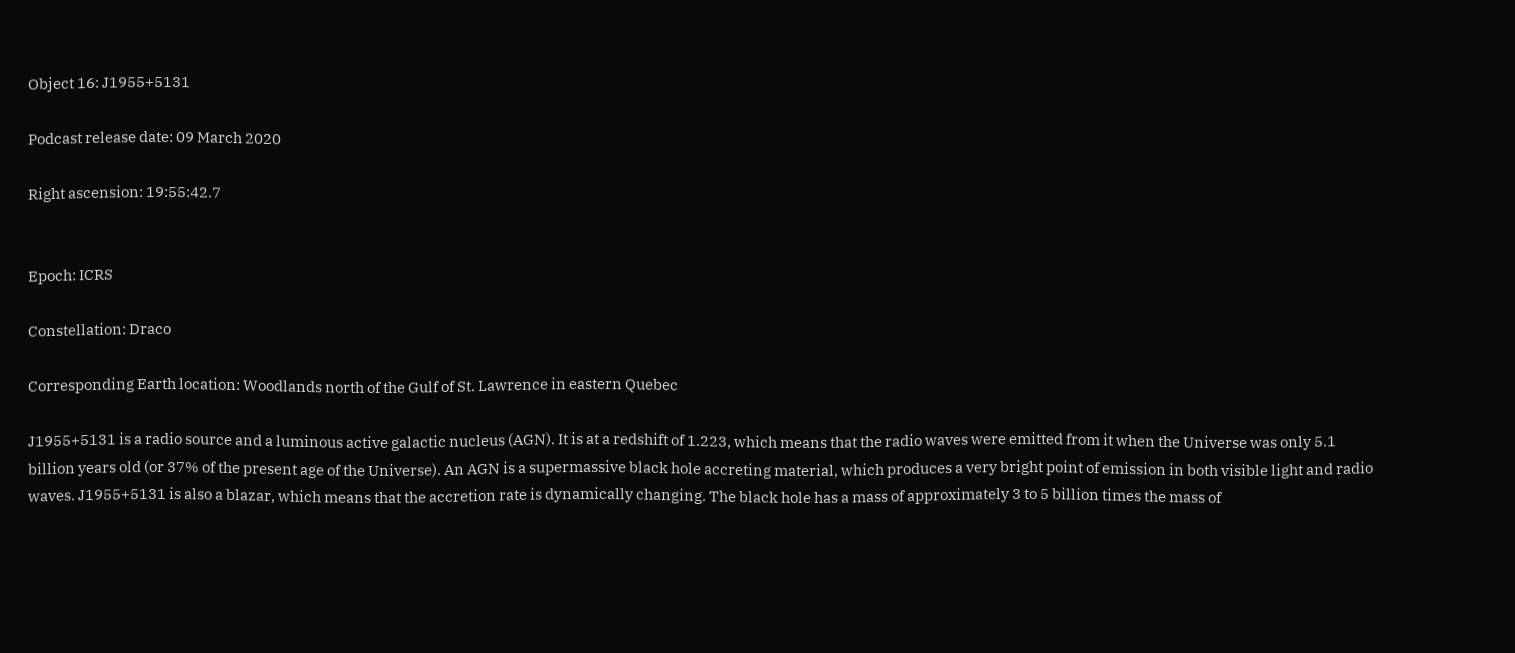Object 16: J1955+5131

Podcast release date: 09 March 2020

Right ascension: 19:55:42.7


Epoch: ICRS

Constellation: Draco

Corresponding Earth location: Woodlands north of the Gulf of St. Lawrence in eastern Quebec

J1955+5131 is a radio source and a luminous active galactic nucleus (AGN). It is at a redshift of 1.223, which means that the radio waves were emitted from it when the Universe was only 5.1 billion years old (or 37% of the present age of the Universe). An AGN is a supermassive black hole accreting material, which produces a very bright point of emission in both visible light and radio waves. J1955+5131 is also a blazar, which means that the accretion rate is dynamically changing. The black hole has a mass of approximately 3 to 5 billion times the mass of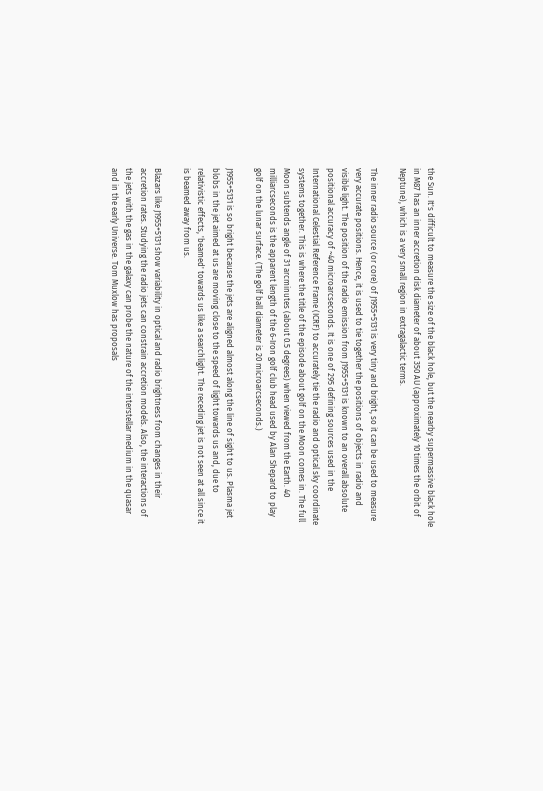the Sun. It's difficult to measure the size of the black hole, but the nearby supermassive black hole in M87 has an inner accretion disk diameter of about 350 AU (approximately 10 times the orbit of Neptune), which is a very small region in extragalactic terms.

The inner radio source (or core) of J1955+5131 is very tiny and bright, so it can be used to measure very accurate positions. Hence, it is used to tie together the positions of objects in radio and visible light. The position of the radio emission from J1955+5131 is known to an overall absolute positional accuracy of ~40 microarcseconds. It is one of 295 defining sources used in the International Celestial Reference Frame (ICRF) to accurately tie the radio and optical sky coordinate systems together. This is where the title of the episode about golf on the Moon comes in. The full Moon subtends angle of 31 arcminutes (about 0.5 degrees) when viewed from the Earth. 40 milliarcseconds is the apparent length of the 6-Iron golf club head used by Alan Shepard to play golf on the lunar surface. (The golf ball diameter is 20 microarcseconds.)

J1955+5131 is so bright because the jets are aligned almost along the line of sight to us. Plasma jet blobs in the jet aimed at us are moving close to the speed of light towards us and, due to relativistic effects, 'beamed' towards us like a searchlight. The receding jet is not seen at all since it is beamed away from us.

Blazars like J1955+5131 show variability in optical and radio brightness from changes in their accretion rates. Studying the radio jets can constrain accretion models. Also, the interactions of the jets with the gas in the galaxy can probe the nature of the interstellar medium in the quasar and in the early Universe. Tom Muxlow has proposals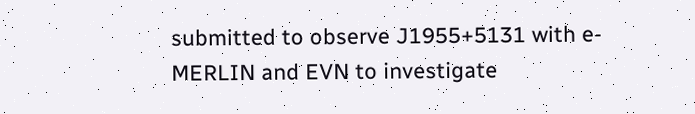submitted to observe J1955+5131 with e-MERLIN and EVN to investigate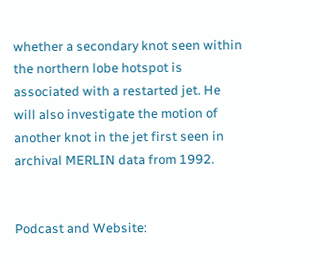whether a secondary knot seen within the northern lobe hotspot is associated with a restarted jet. He will also investigate the motion of another knot in the jet first seen in archival MERLIN data from 1992.


Podcast and Website: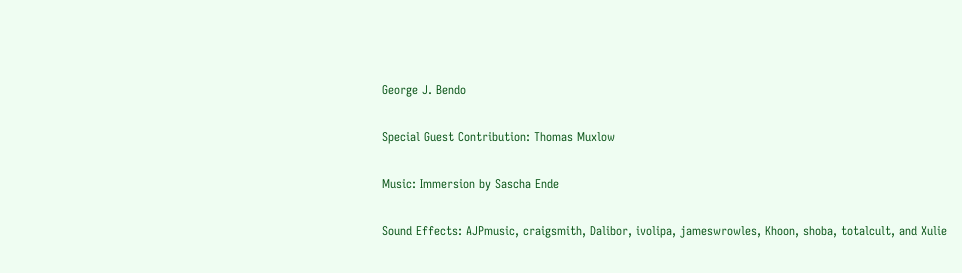George J. Bendo

Special Guest Contribution: Thomas Muxlow

Music: Immersion by Sascha Ende

Sound Effects: AJPmusic, craigsmith, Dalibor, ivolipa, jameswrowles, Khoon, shoba, totalcult, and Xulie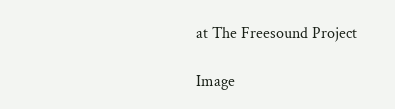at The Freesound Project

Image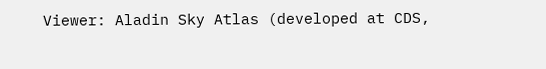Viewer: Aladin Sky Atlas (developed at CDS,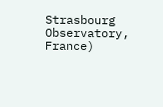Strasbourg Observatory, France)